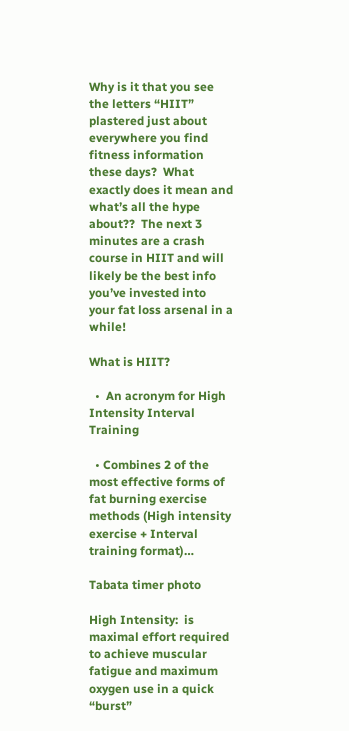Why is it that you see the letters “HIIT” plastered just about everywhere you find fitness information these days?  What exactly does it mean and what’s all the hype about??  The next 3 minutes are a crash course in HIIT and will likely be the best info you’ve invested into your fat loss arsenal in a while!

What is HIIT?

  •  An acronym for High Intensity Interval Training

  • Combines 2 of the most effective forms of fat burning exercise methods (High intensity exercise + Interval training format)…

Tabata timer photo

High Intensity:  is maximal effort required to achieve muscular fatigue and maximum oxygen use in a quick “burst”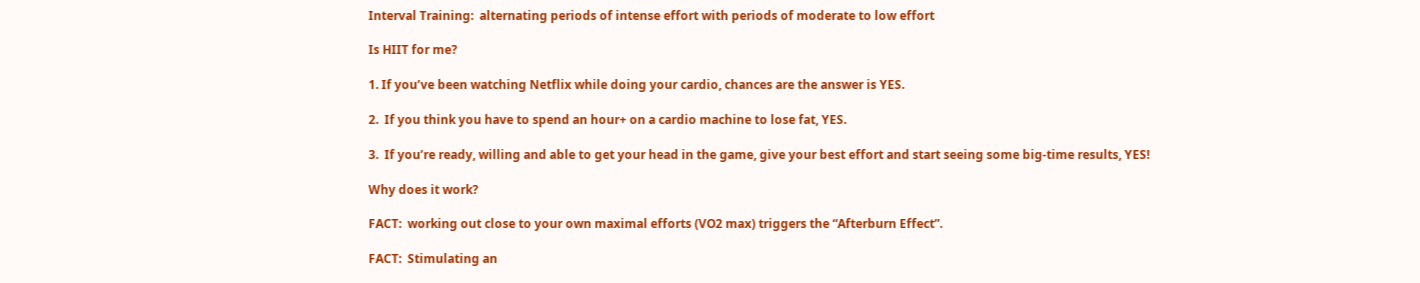Interval Training:  alternating periods of intense effort with periods of moderate to low effort

Is HIIT for me?

1. If you’ve been watching Netflix while doing your cardio, chances are the answer is YES.

2.  If you think you have to spend an hour+ on a cardio machine to lose fat, YES.

3.  If you’re ready, willing and able to get your head in the game, give your best effort and start seeing some big-time results, YES!

Why does it work?

FACT:  working out close to your own maximal efforts (VO2 max) triggers the “Afterburn Effect”.

FACT:  Stimulating an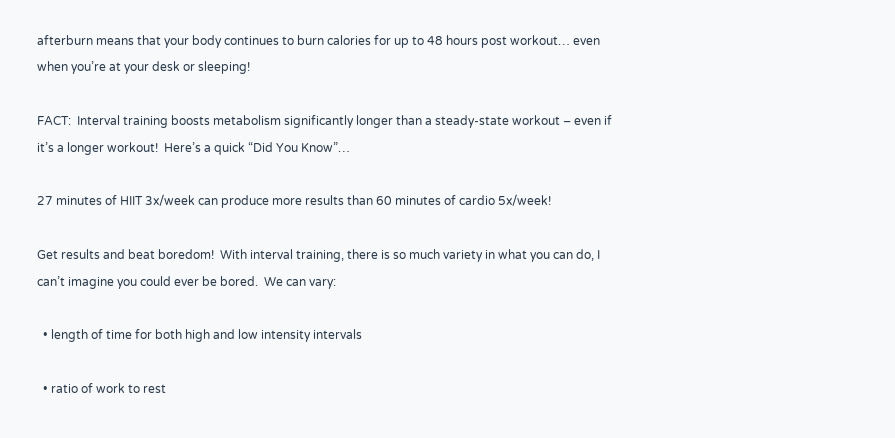afterburn means that your body continues to burn calories for up to 48 hours post workout… even when you’re at your desk or sleeping!

FACT:  Interval training boosts metabolism significantly longer than a steady-state workout – even if it’s a longer workout!  Here’s a quick “Did You Know”…

27 minutes of HIIT 3x/week can produce more results than 60 minutes of cardio 5x/week!

Get results and beat boredom!  With interval training, there is so much variety in what you can do, I can’t imagine you could ever be bored.  We can vary:

  • length of time for both high and low intensity intervals

  • ratio of work to rest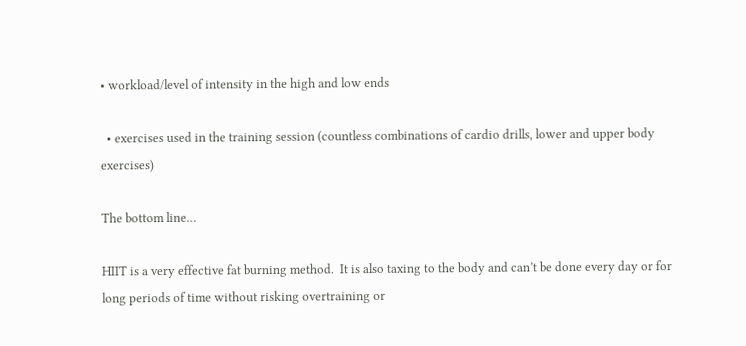• workload/level of intensity in the high and low ends

  • exercises used in the training session (countless combinations of cardio drills, lower and upper body exercises)

The bottom line…

HIIT is a very effective fat burning method.  It is also taxing to the body and can’t be done every day or for long periods of time without risking overtraining or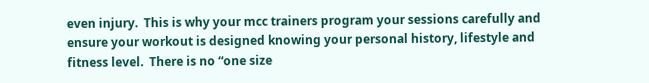even injury.  This is why your mcc trainers program your sessions carefully and ensure your workout is designed knowing your personal history, lifestyle and fitness level.  There is no “one size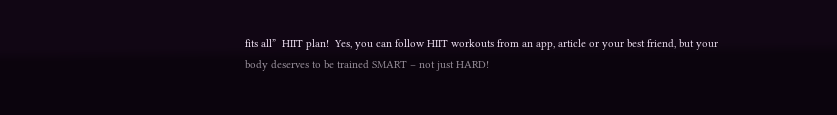fits all”  HIIT plan!  Yes, you can follow HIIT workouts from an app, article or your best friend, but your body deserves to be trained SMART – not just HARD!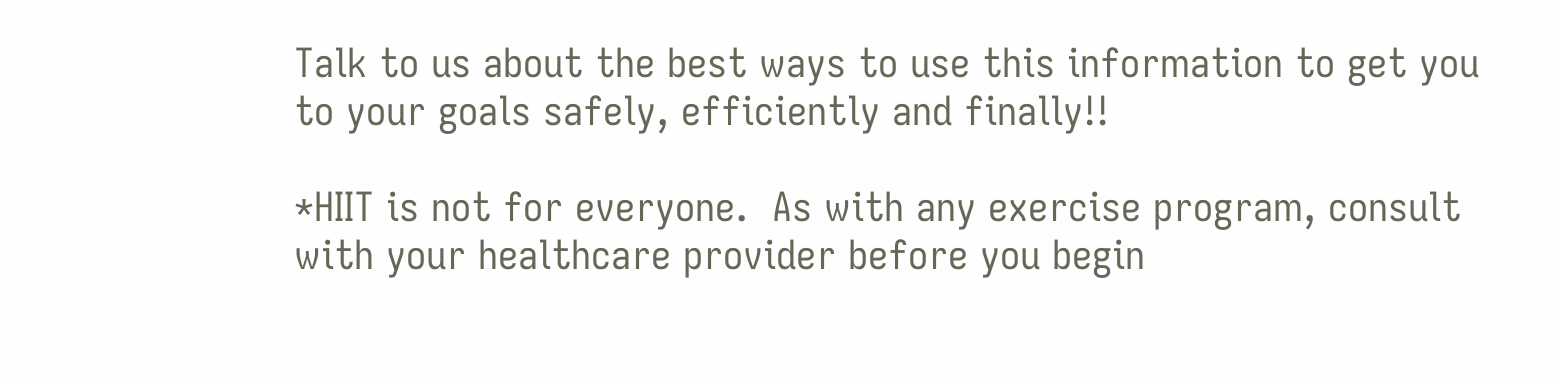Talk to us about the best ways to use this information to get you to your goals safely, efficiently and finally!!

*HIIT is not for everyone.  As with any exercise program, consult with your healthcare provider before you begin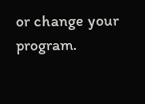or change your program.